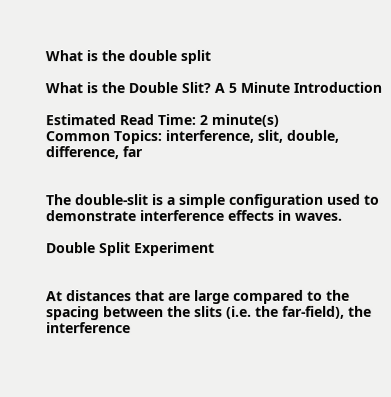What is the double split

What is the Double Slit? A 5 Minute Introduction

Estimated Read Time: 2 minute(s)
Common Topics: interference, slit, double, difference, far


The double-slit is a simple configuration used to demonstrate interference effects in waves.

Double Split Experiment


At distances that are large compared to the spacing between the slits (i.e. the far-field), the interference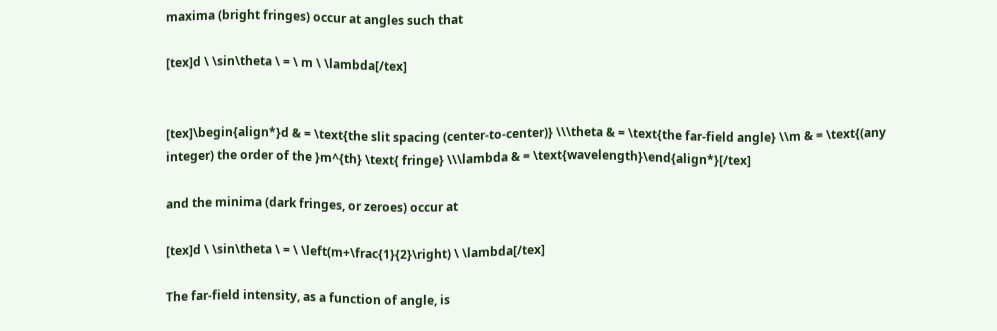maxima (bright fringes) occur at angles such that

[tex]d \ \sin\theta \ = \ m \ \lambda[/tex]


[tex]\begin{align*}d & = \text{the slit spacing (center-to-center)} \\\theta & = \text{the far-field angle} \\m & = \text{(any integer) the order of the }m^{th} \text{ fringe} \\\lambda & = \text{wavelength}\end{align*}[/tex]

and the minima (dark fringes, or zeroes) occur at

[tex]d \ \sin\theta \ = \ \left(m+\frac{1}{2}\right) \ \lambda[/tex]

The far-field intensity, as a function of angle, is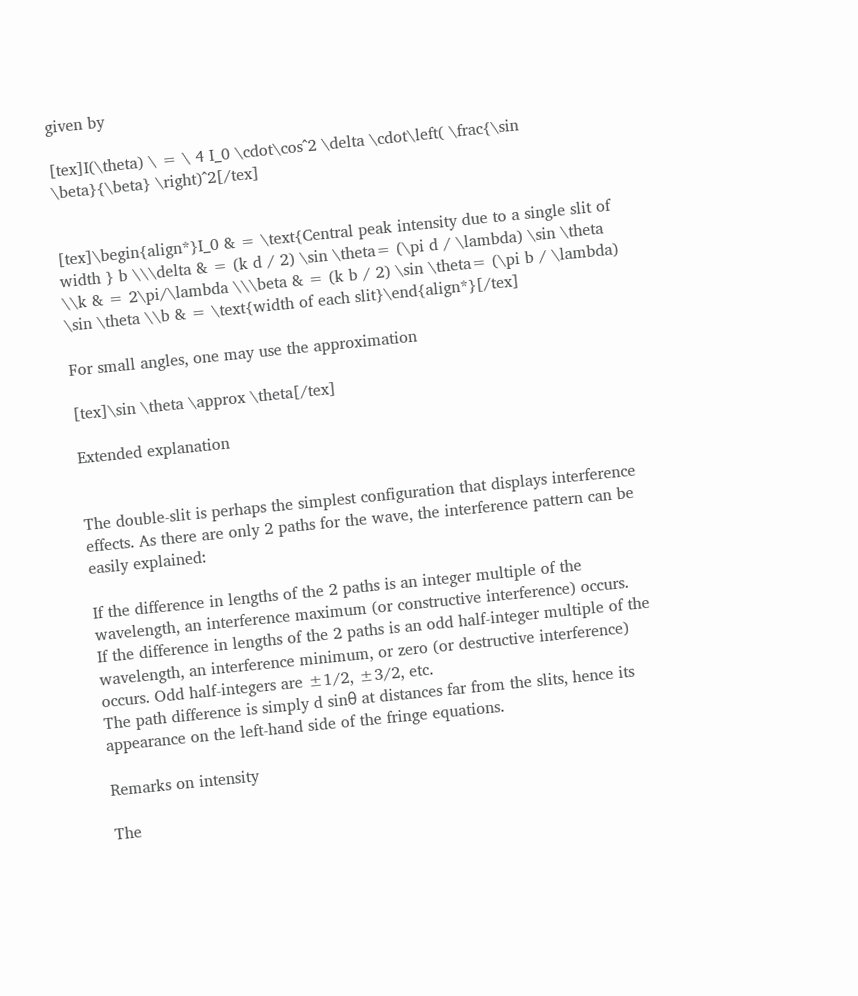given by

[tex]I(\theta) \ = \ 4 I_0 \cdot\cos^2 \delta \cdot\left( \frac{\sin \beta}{\beta} \right)^2[/tex]


[tex]\begin{align*}I_0 & = \text{Central peak intensity due to a single slit of width } b \\\delta & = (k d / 2) \sin \theta= (\pi d / \lambda) \sin \theta \\k & = 2\pi/\lambda \\\beta & = (k b / 2) \sin \theta= (\pi b / \lambda) \sin \theta \\b & = \text{width of each slit}\end{align*}[/tex]

For small angles, one may use the approximation

[tex]\sin \theta \approx \theta[/tex]

Extended explanation


The double-slit is perhaps the simplest configuration that displays interference effects. As there are only 2 paths for the wave, the interference pattern can be easily explained:

If the difference in lengths of the 2 paths is an integer multiple of the wavelength, an interference maximum (or constructive interference) occurs.
If the difference in lengths of the 2 paths is an odd half-integer multiple of the wavelength, an interference minimum, or zero (or destructive interference) occurs. Odd half-integers are ±1/2, ±3/2, etc.
The path difference is simply d sinθ at distances far from the slits, hence its appearance on the left-hand side of the fringe equations.

Remarks on intensity

The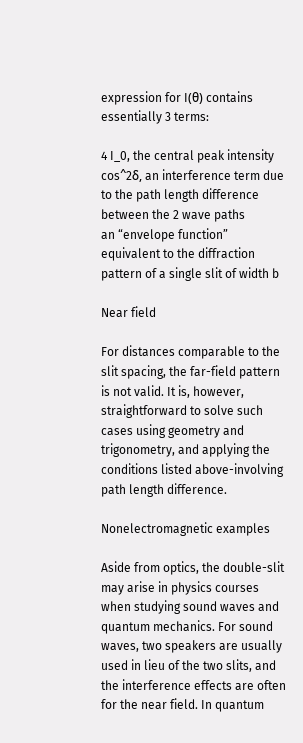expression for I(θ) contains essentially 3 terms:

4 I_0, the central peak intensity
cos^2δ, an interference term due to the path length difference between the 2 wave paths
an “envelope function” equivalent to the diffraction pattern of a single slit of width b

Near field

For distances comparable to the slit spacing, the far-field pattern is not valid. It is, however, straightforward to solve such cases using geometry and trigonometry, and applying the conditions listed above-involving path length difference.

Nonelectromagnetic examples

Aside from optics, the double-slit may arise in physics courses when studying sound waves and quantum mechanics. For sound waves, two speakers are usually used in lieu of the two slits, and the interference effects are often for the near field. In quantum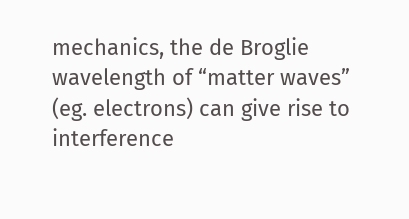mechanics, the de Broglie wavelength of “matter waves” (eg. electrons) can give rise to interference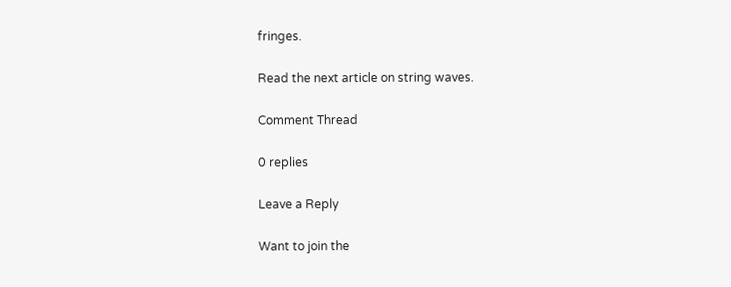fringes.

Read the next article on string waves.

Comment Thread

0 replies

Leave a Reply

Want to join the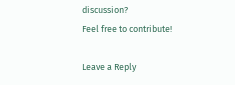discussion?
Feel free to contribute!

Leave a Reply